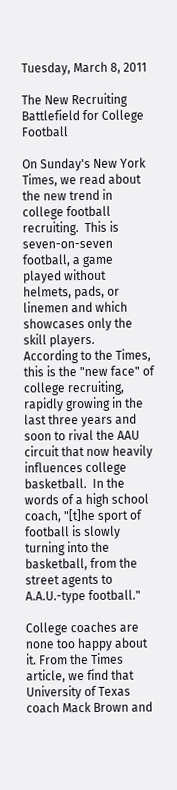Tuesday, March 8, 2011

The New Recruiting Battlefield for College Football

On Sunday's New York Times, we read about the new trend in college football recruiting.  This is seven-on-seven football, a game played without helmets, pads, or linemen and which showcases only the skill players.  According to the Times, this is the "new face" of college recruiting, rapidly growing in the last three years and soon to rival the AAU circuit that now heavily influences college basketball.  In the words of a high school coach, "[t]he sport of football is slowly turning into the basketball, from the street agents to A.A.U.-type football."

College coaches are none too happy about it. From the Times article, we find that University of Texas coach Mack Brown and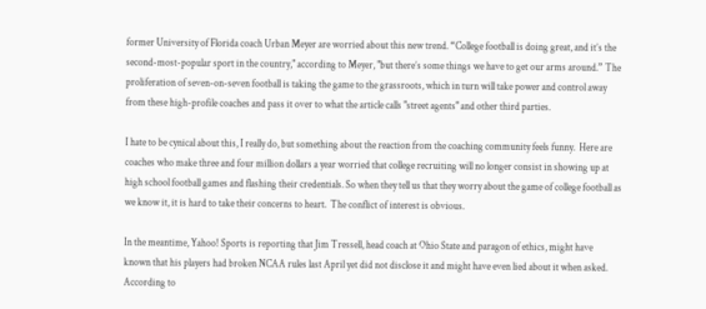former University of Florida coach Urban Meyer are worried about this new trend. “College football is doing great, and it’s the second-most-popular sport in the country," according to Meyer, "but there’s some things we have to get our arms around.” The proliferation of seven-on-seven football is taking the game to the grassroots, which in turn will take power and control away from these high-profile coaches and pass it over to what the article calls "street agents" and other third parties.

I hate to be cynical about this, I really do, but something about the reaction from the coaching community feels funny.  Here are coaches who make three and four million dollars a year worried that college recruiting will no longer consist in showing up at high school football games and flashing their credentials. So when they tell us that they worry about the game of college football as we know it, it is hard to take their concerns to heart.  The conflict of interest is obvious.

In the meantime, Yahoo! Sports is reporting that Jim Tressell, head coach at Ohio State and paragon of ethics, might have known that his players had broken NCAA rules last April yet did not disclose it and might have even lied about it when asked. According to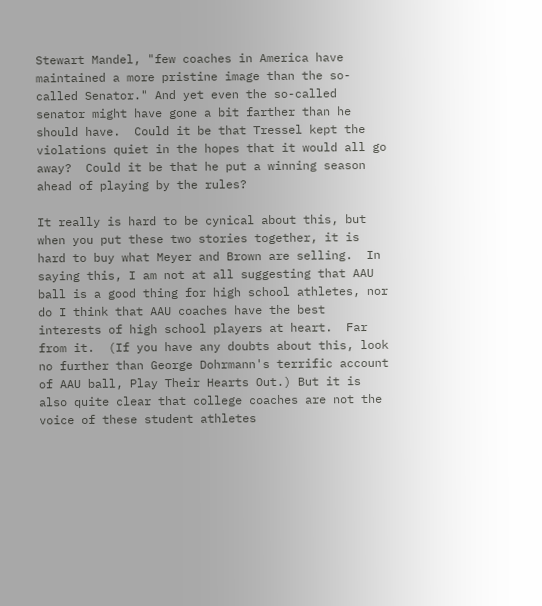Stewart Mandel, "few coaches in America have maintained a more pristine image than the so-called Senator." And yet even the so-called senator might have gone a bit farther than he should have.  Could it be that Tressel kept the violations quiet in the hopes that it would all go away?  Could it be that he put a winning season ahead of playing by the rules?

It really is hard to be cynical about this, but when you put these two stories together, it is hard to buy what Meyer and Brown are selling.  In saying this, I am not at all suggesting that AAU ball is a good thing for high school athletes, nor do I think that AAU coaches have the best interests of high school players at heart.  Far from it.  (If you have any doubts about this, look no further than George Dohrmann's terrific account of AAU ball, Play Their Hearts Out.) But it is also quite clear that college coaches are not the voice of these student athletes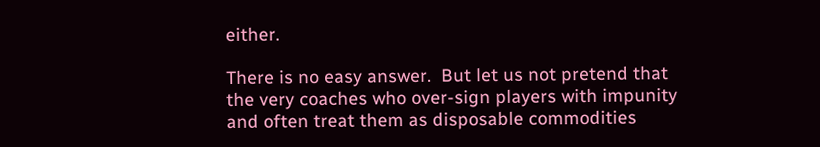either.

There is no easy answer.  But let us not pretend that the very coaches who over-sign players with impunity and often treat them as disposable commodities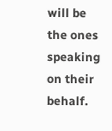will be the ones speaking on their behalf.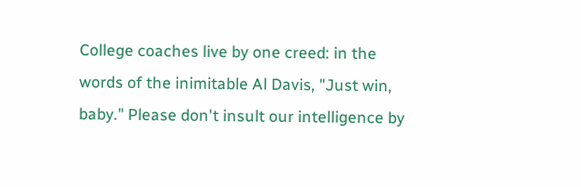College coaches live by one creed: in the words of the inimitable Al Davis, "Just win, baby." Please don't insult our intelligence by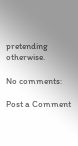pretending otherwise.

No comments:

Post a Comment